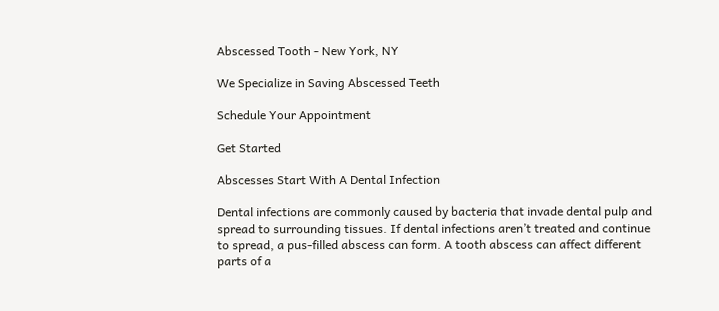Abscessed Tooth - New York, NY

We Specialize in Saving Abscessed Teeth

Schedule Your Appointment

Get Started

Abscesses Start With A Dental Infection

Dental infections are commonly caused by bacteria that invade dental pulp and spread to surrounding tissues. If dental infections aren’t treated and continue to spread, a pus-filled abscess can form. A tooth abscess can affect different parts of a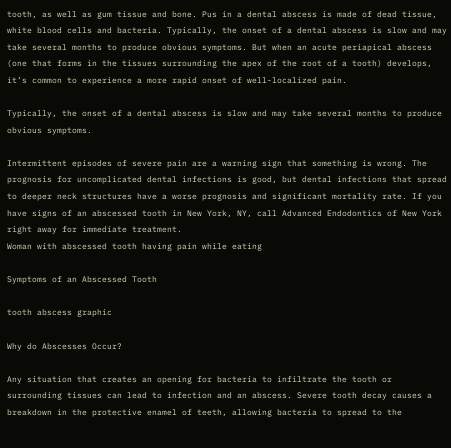tooth, as well as gum tissue and bone. Pus in a dental abscess is made of dead tissue, white blood cells and bacteria. Typically, the onset of a dental abscess is slow and may take several months to produce obvious symptoms. But when an acute periapical abscess (one that forms in the tissues surrounding the apex of the root of a tooth) develops, it’s common to experience a more rapid onset of well-localized pain.

Typically, the onset of a dental abscess is slow and may take several months to produce obvious symptoms.

Intermittent episodes of severe pain are a warning sign that something is wrong. The prognosis for uncomplicated dental infections is good, but dental infections that spread to deeper neck structures have a worse prognosis and significant mortality rate. If you have signs of an abscessed tooth in New York, NY, call Advanced Endodontics of New York right away for immediate treatment.
Woman with abscessed tooth having pain while eating

Symptoms of an Abscessed Tooth

tooth abscess graphic

Why do Abscesses Occur?

Any situation that creates an opening for bacteria to infiltrate the tooth or surrounding tissues can lead to infection and an abscess. Severe tooth decay causes a breakdown in the protective enamel of teeth, allowing bacteria to spread to the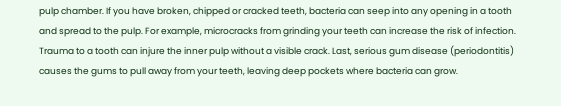pulp chamber. If you have broken, chipped or cracked teeth, bacteria can seep into any opening in a tooth and spread to the pulp. For example, microcracks from grinding your teeth can increase the risk of infection. Trauma to a tooth can injure the inner pulp without a visible crack. Last, serious gum disease (periodontitis) causes the gums to pull away from your teeth, leaving deep pockets where bacteria can grow.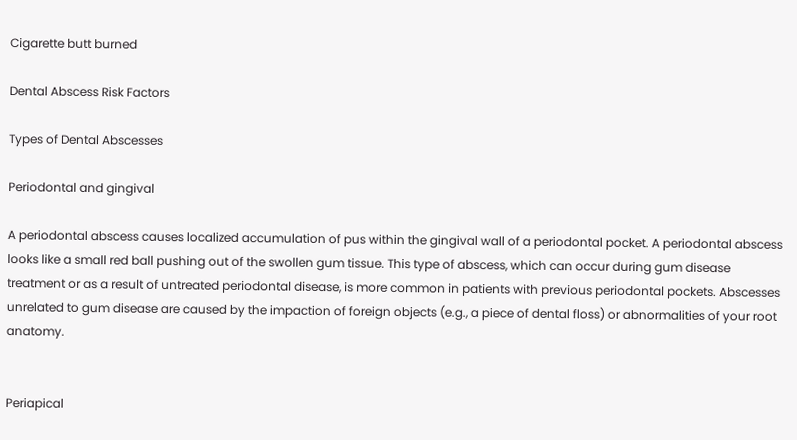Cigarette butt burned

Dental Abscess Risk Factors

Types of Dental Abscesses

Periodontal and gingival

A periodontal abscess causes localized accumulation of pus within the gingival wall of a periodontal pocket. A periodontal abscess looks like a small red ball pushing out of the swollen gum tissue. This type of abscess, which can occur during gum disease treatment or as a result of untreated periodontal disease, is more common in patients with previous periodontal pockets. Abscesses unrelated to gum disease are caused by the impaction of foreign objects (e.g., a piece of dental floss) or abnormalities of your root anatomy.


Periapical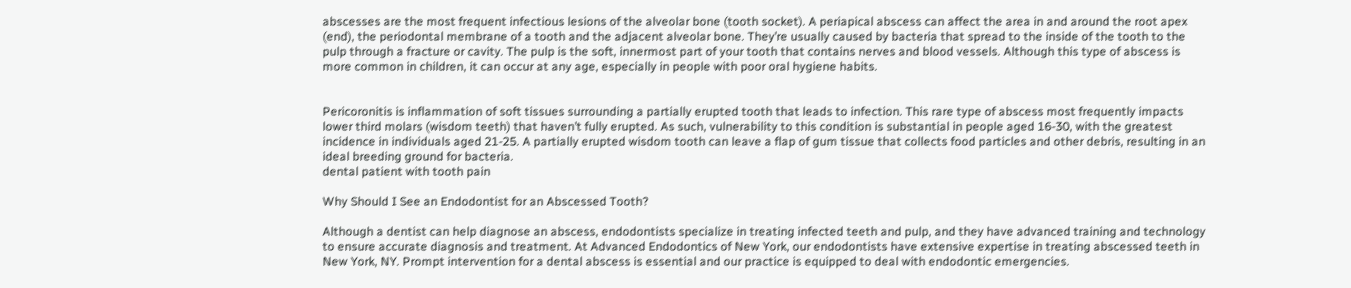abscesses are the most frequent infectious lesions of the alveolar bone (tooth socket). A periapical abscess can affect the area in and around the root apex (end), the periodontal membrane of a tooth and the adjacent alveolar bone. They’re usually caused by bacteria that spread to the inside of the tooth to the pulp through a fracture or cavity. The pulp is the soft, innermost part of your tooth that contains nerves and blood vessels. Although this type of abscess is more common in children, it can occur at any age, especially in people with poor oral hygiene habits.


Pericoronitis is inflammation of soft tissues surrounding a partially erupted tooth that leads to infection. This rare type of abscess most frequently impacts lower third molars (wisdom teeth) that haven’t fully erupted. As such, vulnerability to this condition is substantial in people aged 16-30, with the greatest incidence in individuals aged 21-25. A partially erupted wisdom tooth can leave a flap of gum tissue that collects food particles and other debris, resulting in an ideal breeding ground for bacteria.
dental patient with tooth pain

Why Should I See an Endodontist for an Abscessed Tooth?

Although a dentist can help diagnose an abscess, endodontists specialize in treating infected teeth and pulp, and they have advanced training and technology to ensure accurate diagnosis and treatment. At Advanced Endodontics of New York, our endodontists have extensive expertise in treating abscessed teeth in New York, NY. Prompt intervention for a dental abscess is essential and our practice is equipped to deal with endodontic emergencies.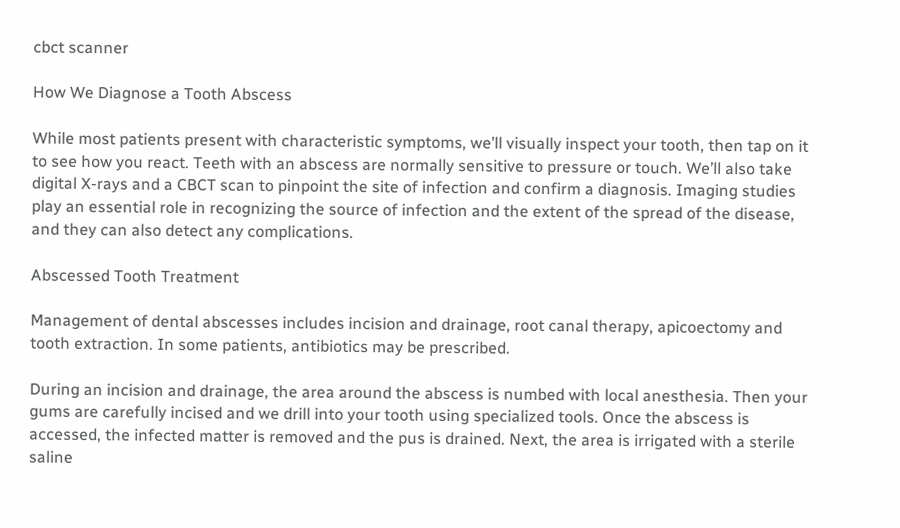cbct scanner

How We Diagnose a Tooth Abscess

While most patients present with characteristic symptoms, we’ll visually inspect your tooth, then tap on it to see how you react. Teeth with an abscess are normally sensitive to pressure or touch. We’ll also take digital X-rays and a CBCT scan to pinpoint the site of infection and confirm a diagnosis. Imaging studies play an essential role in recognizing the source of infection and the extent of the spread of the disease, and they can also detect any complications.

Abscessed Tooth Treatment

Management of dental abscesses includes incision and drainage, root canal therapy, apicoectomy and tooth extraction. In some patients, antibiotics may be prescribed.

During an incision and drainage, the area around the abscess is numbed with local anesthesia. Then your gums are carefully incised and we drill into your tooth using specialized tools. Once the abscess is accessed, the infected matter is removed and the pus is drained. Next, the area is irrigated with a sterile saline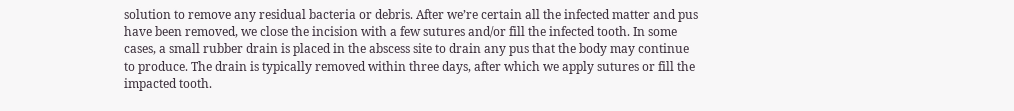solution to remove any residual bacteria or debris. After we’re certain all the infected matter and pus have been removed, we close the incision with a few sutures and/or fill the infected tooth. In some cases, a small rubber drain is placed in the abscess site to drain any pus that the body may continue to produce. The drain is typically removed within three days, after which we apply sutures or fill the impacted tooth.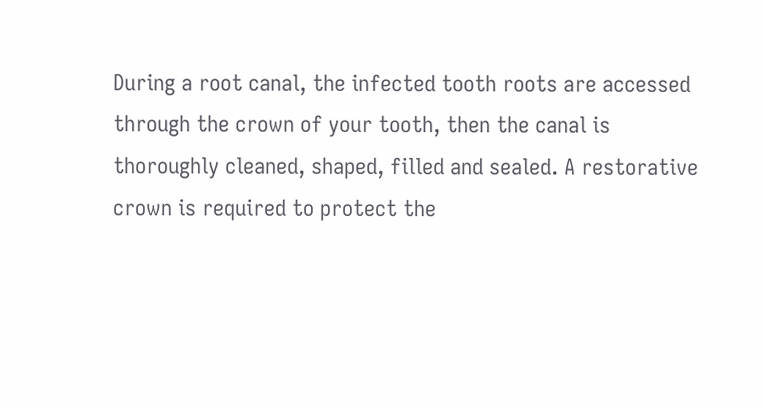During a root canal, the infected tooth roots are accessed through the crown of your tooth, then the canal is thoroughly cleaned, shaped, filled and sealed. A restorative crown is required to protect the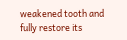weakened tooth and fully restore its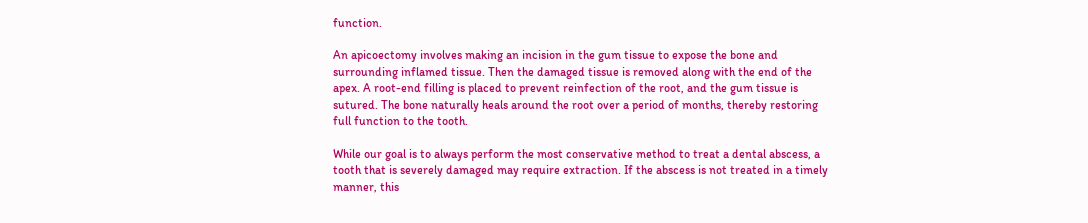function.

An apicoectomy involves making an incision in the gum tissue to expose the bone and surrounding inflamed tissue. Then the damaged tissue is removed along with the end of the apex. A root-end filling is placed to prevent reinfection of the root, and the gum tissue is sutured. The bone naturally heals around the root over a period of months, thereby restoring full function to the tooth.

While our goal is to always perform the most conservative method to treat a dental abscess, a tooth that is severely damaged may require extraction. If the abscess is not treated in a timely manner, this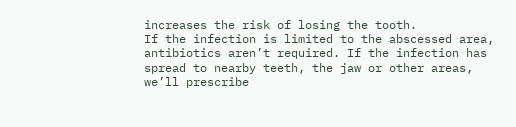increases the risk of losing the tooth.
If the infection is limited to the abscessed area, antibiotics aren’t required. If the infection has spread to nearby teeth, the jaw or other areas, we’ll prescribe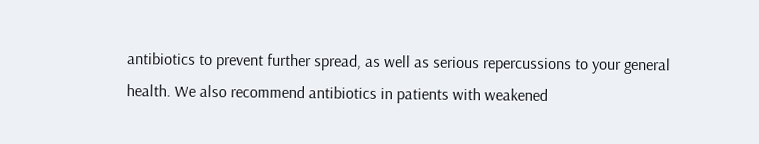antibiotics to prevent further spread, as well as serious repercussions to your general health. We also recommend antibiotics in patients with weakened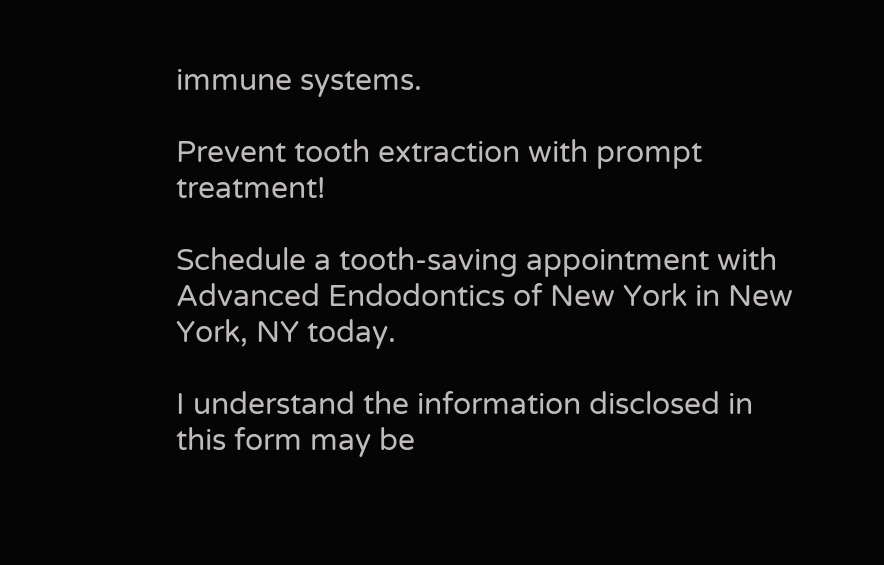immune systems.

Prevent tooth extraction with prompt treatment!

Schedule a tooth-saving appointment with Advanced Endodontics of New York in New York, NY today.

I understand the information disclosed in this form may be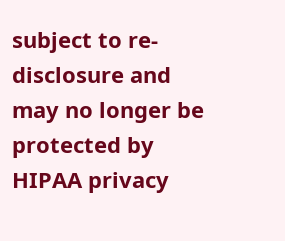subject to re-disclosure and may no longer be protected by HIPAA privacy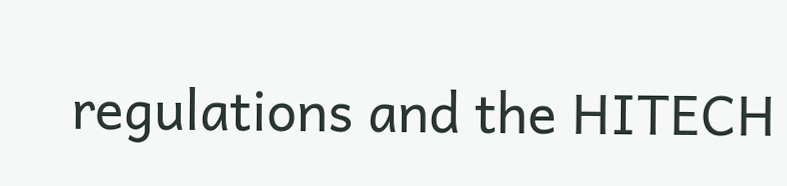regulations and the HITECH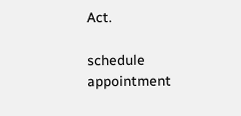Act.

schedule appointment